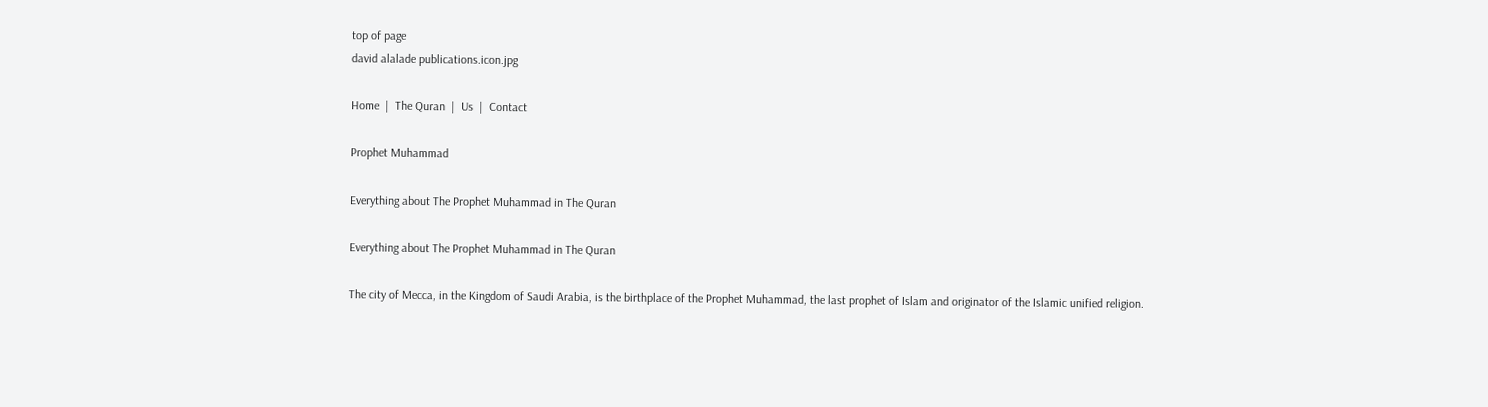top of page
david alalade publications.icon.jpg

Home  |  The Quran  |  Us  |  Contact

Prophet Muhammad

Everything about The Prophet Muhammad in The Quran

Everything about The Prophet Muhammad in The Quran

The city of Mecca, in the Kingdom of Saudi Arabia, is the birthplace of the Prophet Muhammad, the last prophet of Islam and originator of the Islamic unified religion.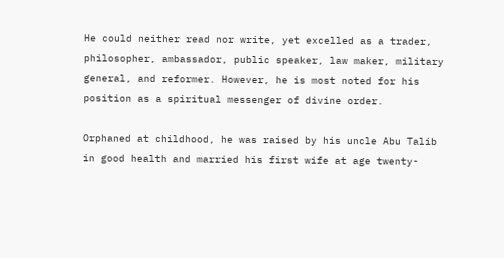He could neither read nor write, yet excelled as a trader, philosopher, ambassador, public speaker, law maker, military general, and reformer. However, he is most noted for his position as a spiritual messenger of divine order.

Orphaned at childhood, he was raised by his uncle Abu Talib in good health and married his first wife at age twenty-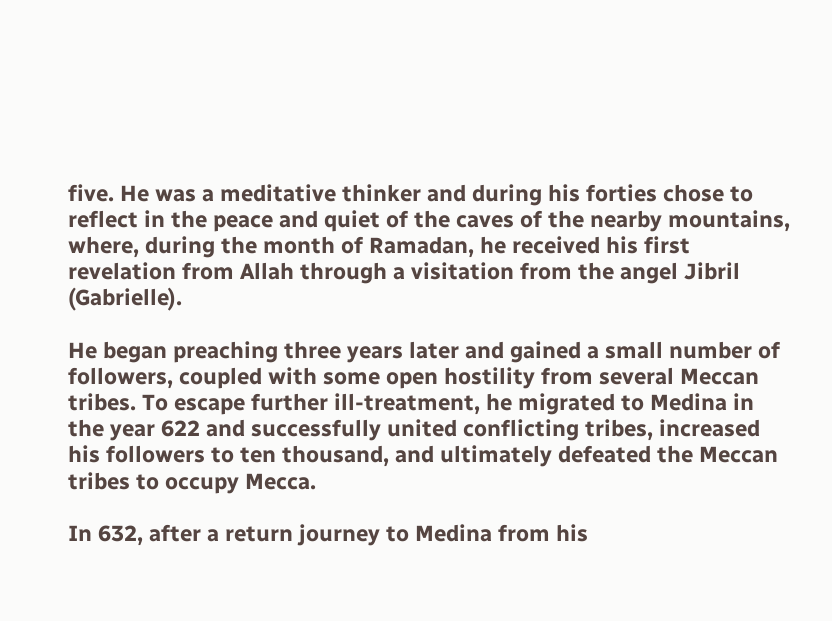five. He was a meditative thinker and during his forties chose to reflect in the peace and quiet of the caves of the nearby mountains, where, during the month of Ramadan, he received his first revelation from Allah through a visitation from the angel Jibril (Gabrielle).

He began preaching three years later and gained a small number of followers, coupled with some open hostility from several Meccan tribes. To escape further ill-treatment, he migrated to Medina in the year 622 and successfully united conflicting tribes, increased his followers to ten thousand, and ultimately defeated the Meccan tribes to occupy Mecca.

In 632, after a return journey to Medina from his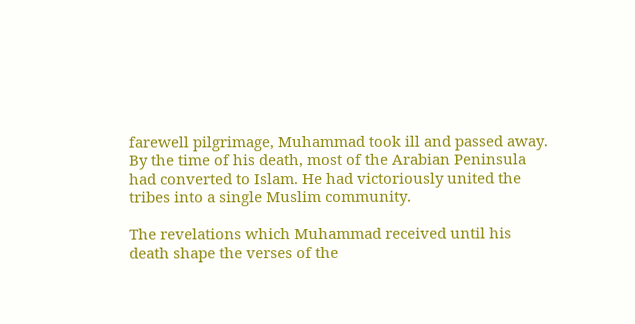farewell pilgrimage, Muhammad took ill and passed away. By the time of his death, most of the Arabian Peninsula had converted to Islam. He had victoriously united the tribes into a single Muslim community.

The revelations which Muhammad received until his death shape the verses of the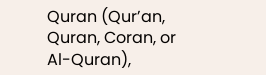Quran (Qur’an, Quran, Coran, or Al-Quran),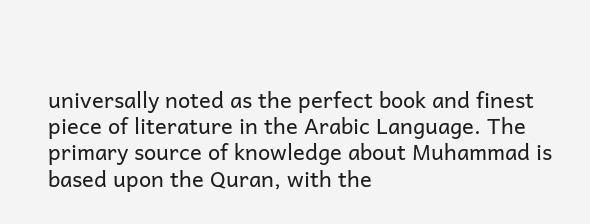universally noted as the perfect book and finest piece of literature in the Arabic Language. The primary source of knowledge about Muhammad is based upon the Quran, with the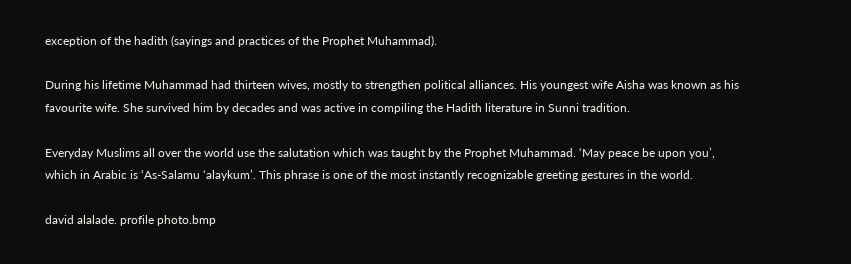exception of the hadith (sayings and practices of the Prophet Muhammad).

During his lifetime Muhammad had thirteen wives, mostly to strengthen political alliances. His youngest wife Aisha was known as his favourite wife. She survived him by decades and was active in compiling the Hadith literature in Sunni tradition.

Everyday Muslims all over the world use the salutation which was taught by the Prophet Muhammad. ‘May peace be upon you’, which in Arabic is ‘As-Salamu ‘alaykum’. This phrase is one of the most instantly recognizable greeting gestures in the world.

david alalade. profile photo.bmp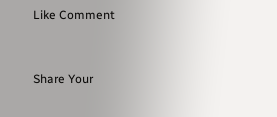Like Comment


Share Your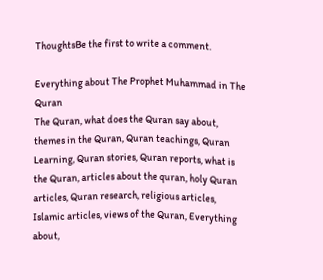ThoughtsBe the first to write a comment.

Everything about The Prophet Muhammad in The Quran
The Quran, what does the Quran say about, themes in the Quran, Quran teachings, Quran Learning, Quran stories, Quran reports, what is the Quran, articles about the quran, holy Quran articles, Quran research, religious articles, Islamic articles, views of the Quran, Everything about,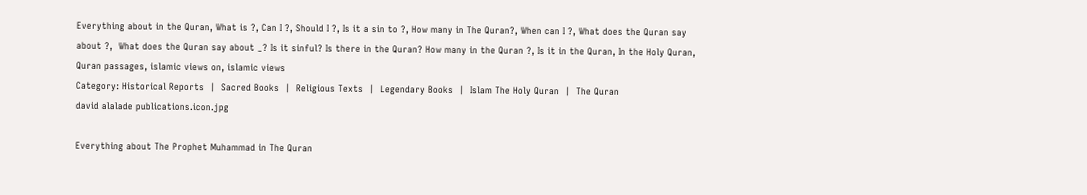Everything about in the Quran, What is ?, Can I ?, Should I ?, Is it a sin to ?, How many in The Quran?, When can I ?, What does the Quran say about ?,  What does the Quran say about _? Is it sinful? Is there in the Quran? How many in the Quran ?, Is it in the Quran, In the Holy Quran, Quran passages, islamic views on, islamic views
Category: Historical Reports  |  Sacred Books  |  Religious Texts  |  Legendary Books  |  Islam The Holy Quran  |  The Quran
david alalade publications.icon.jpg

Everything about The Prophet Muhammad in The Quran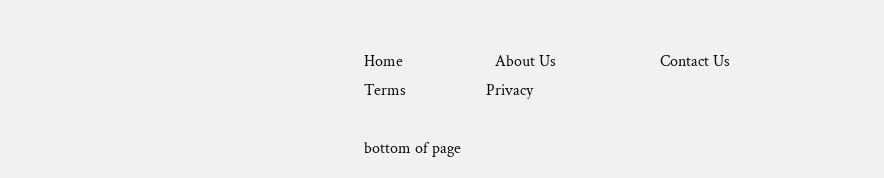Home                       About Us                          Contact Us                           Terms                    Privacy

bottom of page